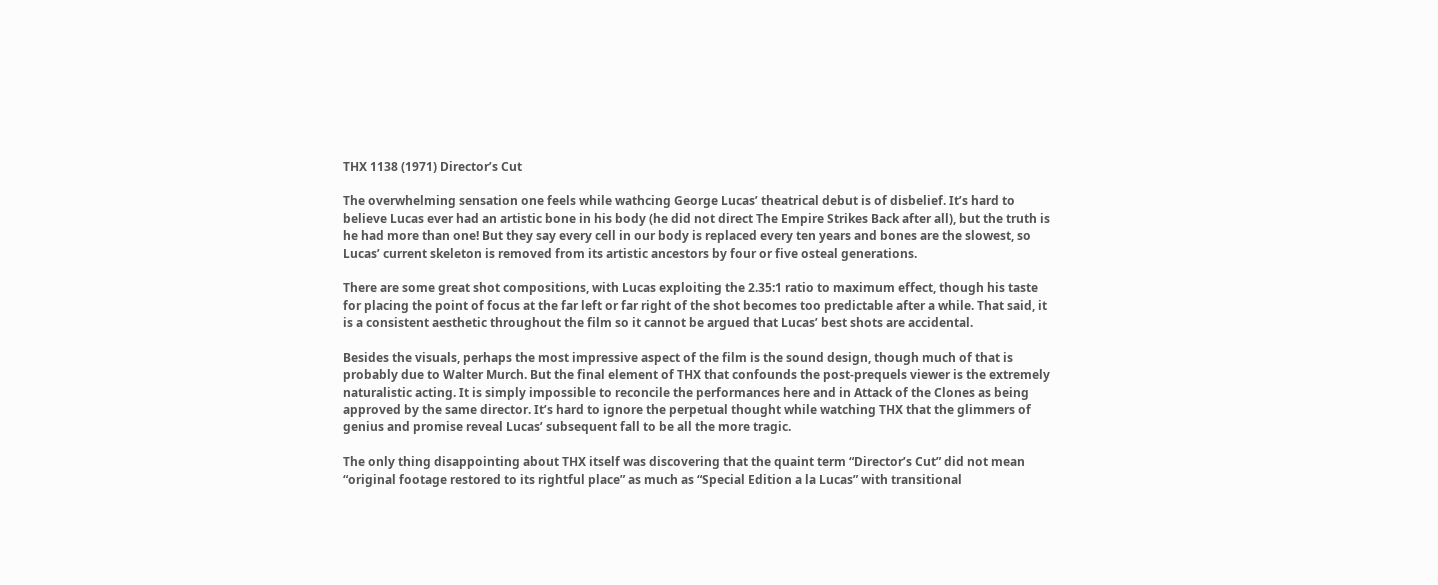THX 1138 (1971) Director’s Cut

The overwhelming sensation one feels while wathcing George Lucas’ theatrical debut is of disbelief. It’s hard to believe Lucas ever had an artistic bone in his body (he did not direct The Empire Strikes Back after all), but the truth is he had more than one! But they say every cell in our body is replaced every ten years and bones are the slowest, so Lucas’ current skeleton is removed from its artistic ancestors by four or five osteal generations.

There are some great shot compositions, with Lucas exploiting the 2.35:1 ratio to maximum effect, though his taste for placing the point of focus at the far left or far right of the shot becomes too predictable after a while. That said, it is a consistent aesthetic throughout the film so it cannot be argued that Lucas’ best shots are accidental.

Besides the visuals, perhaps the most impressive aspect of the film is the sound design, though much of that is probably due to Walter Murch. But the final element of THX that confounds the post-prequels viewer is the extremely naturalistic acting. It is simply impossible to reconcile the performances here and in Attack of the Clones as being approved by the same director. It’s hard to ignore the perpetual thought while watching THX that the glimmers of genius and promise reveal Lucas’ subsequent fall to be all the more tragic.

The only thing disappointing about THX itself was discovering that the quaint term “Director’s Cut” did not mean “original footage restored to its rightful place” as much as “Special Edition a la Lucas” with transitional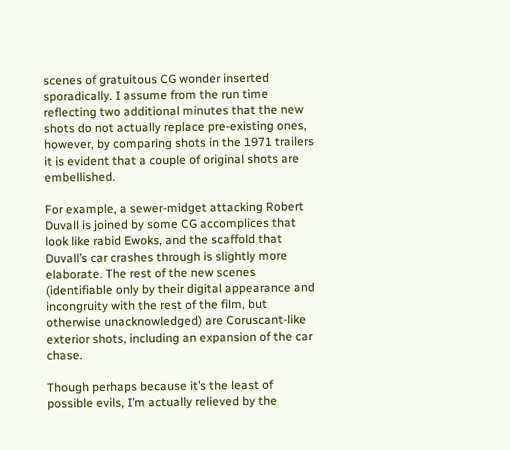scenes of gratuitous CG wonder inserted sporadically. I assume from the run time reflecting two additional minutes that the new shots do not actually replace pre-existing ones, however, by comparing shots in the 1971 trailers it is evident that a couple of original shots are embellished.

For example, a sewer-midget attacking Robert Duvall is joined by some CG accomplices that look like rabid Ewoks, and the scaffold that Duvall’s car crashes through is slightly more elaborate. The rest of the new scenes (identifiable only by their digital appearance and incongruity with the rest of the film, but otherwise unacknowledged) are Coruscant-like exterior shots, including an expansion of the car chase.

Though perhaps because it’s the least of possible evils, I’m actually relieved by the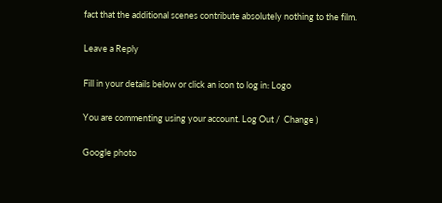fact that the additional scenes contribute absolutely nothing to the film.

Leave a Reply

Fill in your details below or click an icon to log in: Logo

You are commenting using your account. Log Out /  Change )

Google photo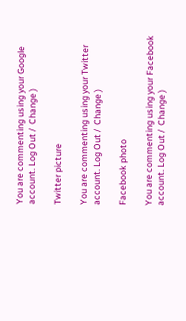You are commenting using your Google account. Log Out /  Change )

Twitter picture

You are commenting using your Twitter account. Log Out /  Change )

Facebook photo

You are commenting using your Facebook account. Log Out /  Change )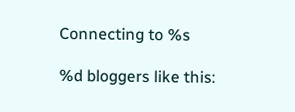Connecting to %s

%d bloggers like this: